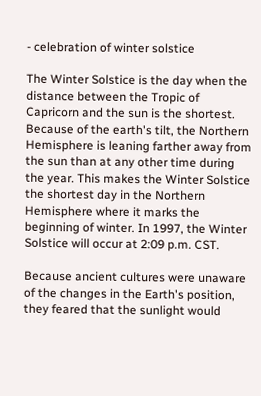- celebration of winter solstice

The Winter Solstice is the day when the distance between the Tropic of Capricorn and the sun is the shortest. Because of the earth's tilt, the Northern Hemisphere is leaning farther away from the sun than at any other time during the year. This makes the Winter Solstice the shortest day in the Northern Hemisphere where it marks the beginning of winter. In 1997, the Winter Solstice will occur at 2:09 p.m. CST.

Because ancient cultures were unaware of the changes in the Earth's position, they feared that the sunlight would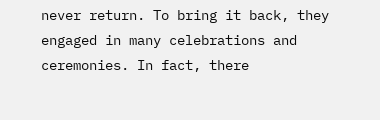never return. To bring it back, they engaged in many celebrations and ceremonies. In fact, there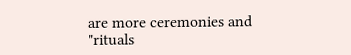are more ceremonies and "rituals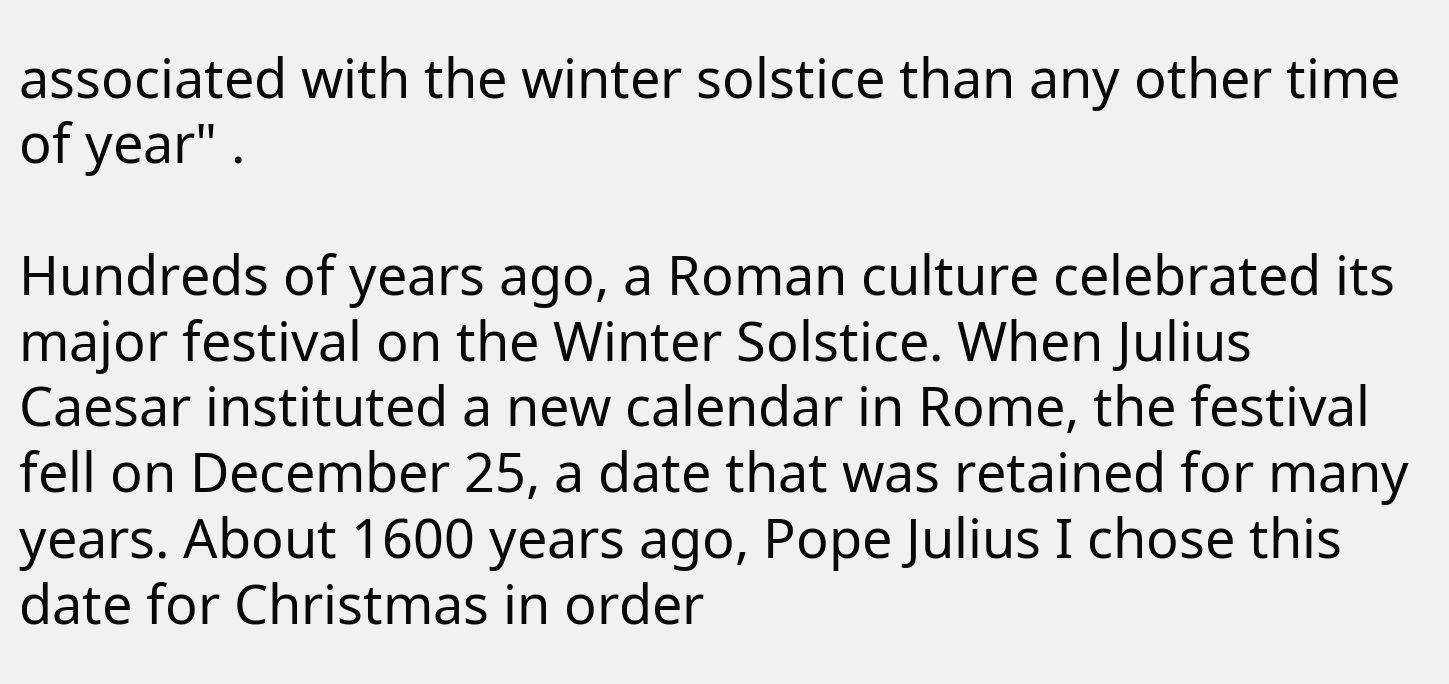associated with the winter solstice than any other time of year" .

Hundreds of years ago, a Roman culture celebrated its major festival on the Winter Solstice. When Julius Caesar instituted a new calendar in Rome, the festival fell on December 25, a date that was retained for many years. About 1600 years ago, Pope Julius I chose this date for Christmas in order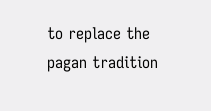to replace the pagan tradition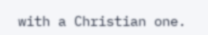with a Christian one.